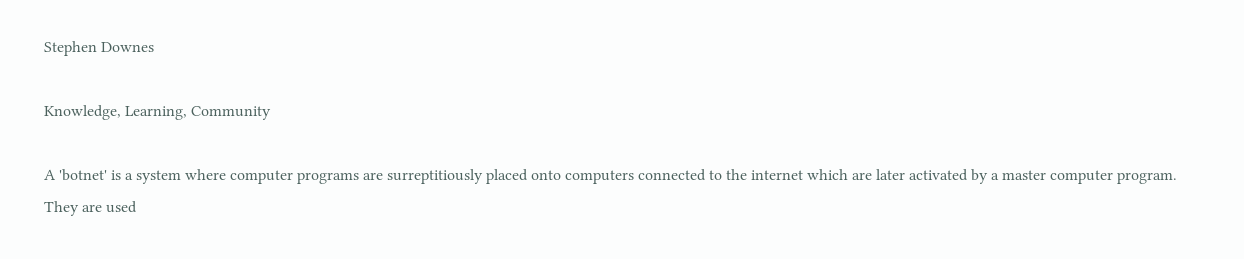Stephen Downes

Knowledge, Learning, Community

A 'botnet' is a system where computer programs are surreptitiously placed onto computers connected to the internet which are later activated by a master computer program. They are used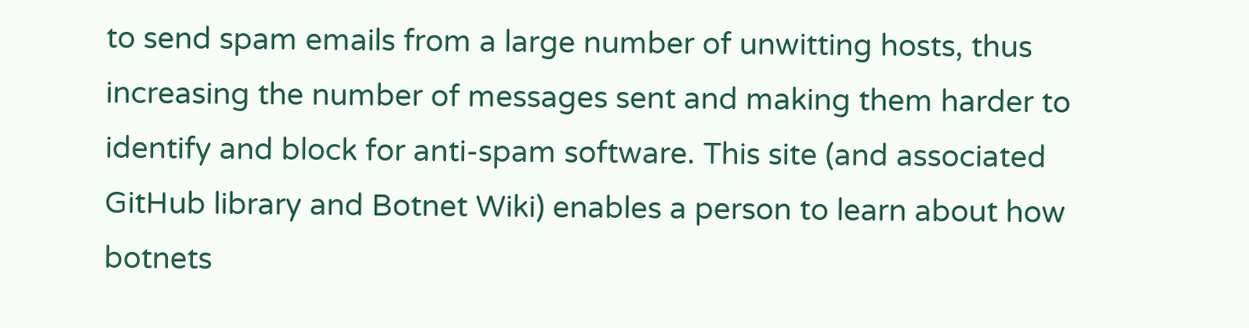to send spam emails from a large number of unwitting hosts, thus increasing the number of messages sent and making them harder to identify and block for anti-spam software. This site (and associated GitHub library and Botnet Wiki) enables a person to learn about how botnets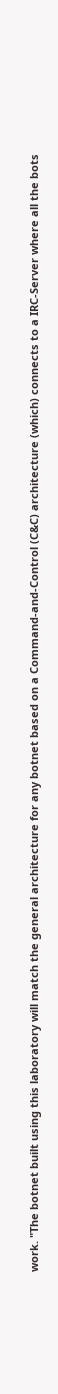work. "The botnet built using this laboratory will match the general architecture for any botnet based on a Command-and-Control (C&C) architecture (which) connects to a IRC-Server where all the bots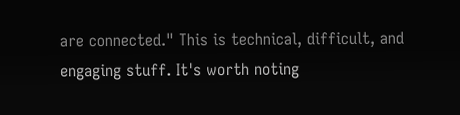are connected." This is technical, difficult, and engaging stuff. It's worth noting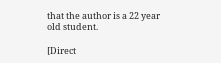that the author is a 22 year old student.

[Direct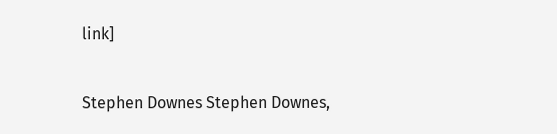link]


Stephen Downes Stephen Downes,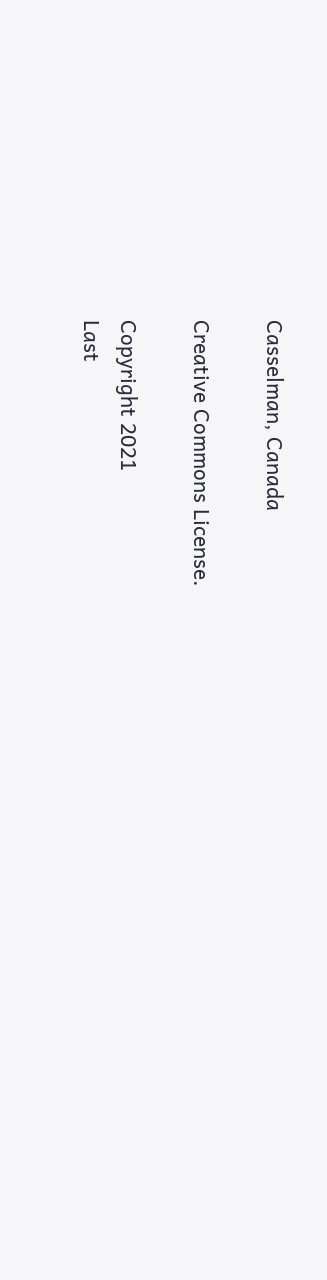Casselman, Canada

Creative Commons License.

Copyright 2021
Last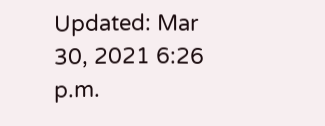Updated: Mar 30, 2021 6:26 p.m.